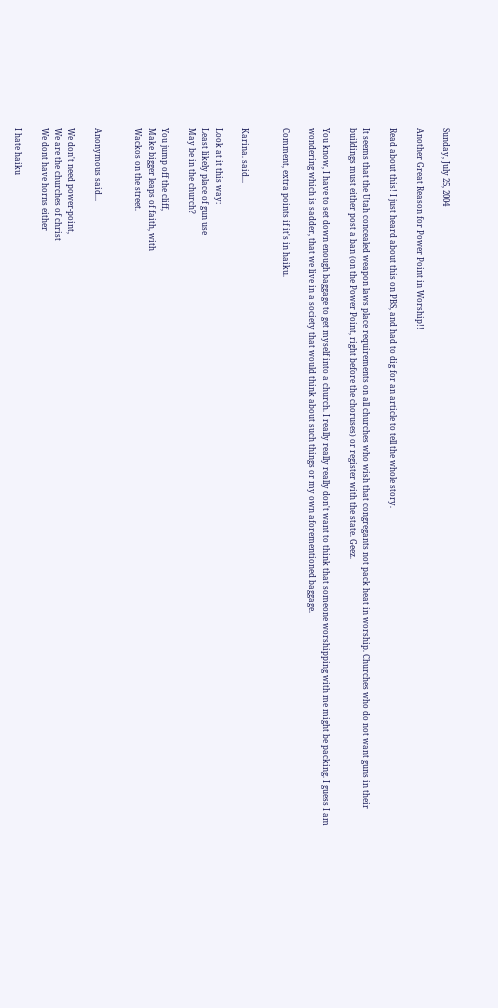Sunday, July 25, 2004

Another Great Reason for Power Point in Worship!!

Read about this! I just heard about this on PBS, and had to dig for an article to tell the whole story.

It seems that the Utah concealed weapon laws place requirements on all churches who wish that congregants not pack heat in worship. Churches who do not want guns in their buildings must either post a ban (on the Power Point, right before the choruses) or register with the state. Geez.

You know, I have to set down enough baggage to get myself into a church. I really really really don't want to think that someone worshipping with me might be packing. I guess I am wondering which is sadder, that we live in a society that would think about such things or my own aforementioned baggage.

Comment, extra points if it's in haiku.


Karina. said...

Look at it this way:
Least likely place of gun use
May be in the church?

You jump off the cliff,
Make bigger leaps of faith, with
Wackos on the street.


Anonymous said...

We don't need power-point,
We are the churches of christ
We dont have horns either

I hate haiku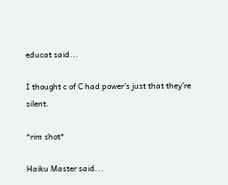educat said...

I thought c of C had power's just that they're silent.

*rim shot*

Haiku Master said...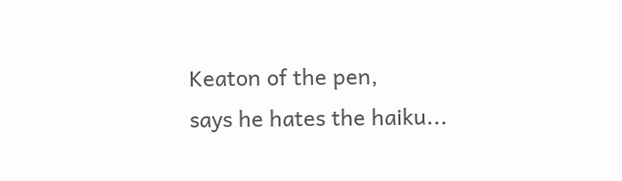Keaton of the pen,
says he hates the haiku...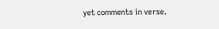yet comments in verse.